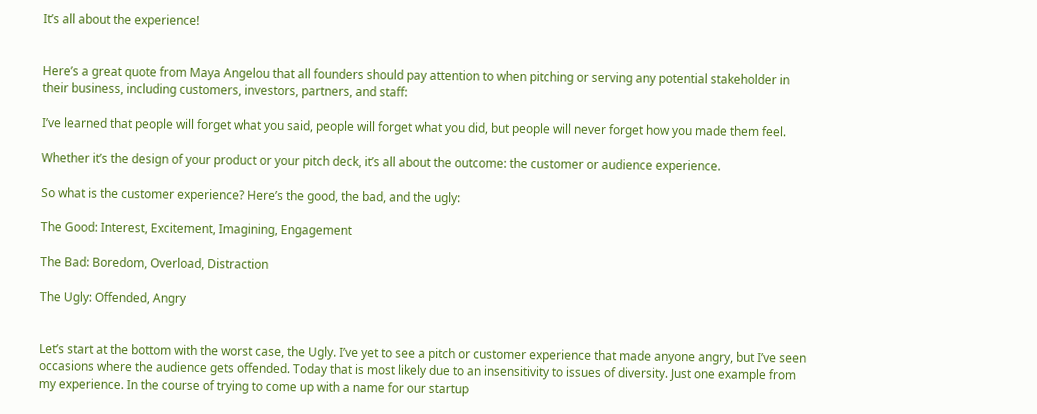It’s all about the experience!


Here’s a great quote from Maya Angelou that all founders should pay attention to when pitching or serving any potential stakeholder in their business, including customers, investors, partners, and staff:

I’ve learned that people will forget what you said, people will forget what you did, but people will never forget how you made them feel.

Whether it’s the design of your product or your pitch deck, it’s all about the outcome: the customer or audience experience.

So what is the customer experience? Here’s the good, the bad, and the ugly:

The Good: Interest, Excitement, Imagining, Engagement

The Bad: Boredom, Overload, Distraction

The Ugly: Offended, Angry


Let’s start at the bottom with the worst case, the Ugly. I’ve yet to see a pitch or customer experience that made anyone angry, but I’ve seen occasions where the audience gets offended. Today that is most likely due to an insensitivity to issues of diversity. Just one example from my experience. In the course of trying to come up with a name for our startup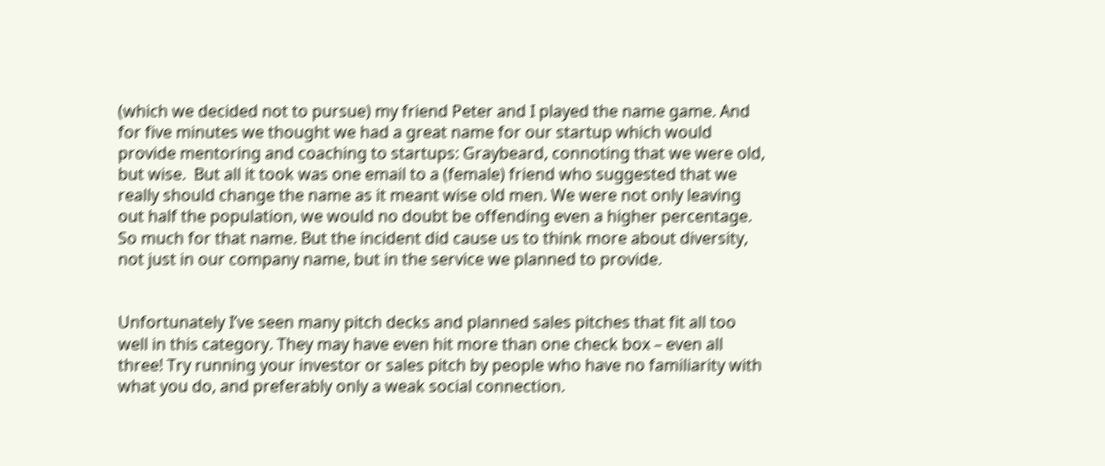(which we decided not to pursue) my friend Peter and I played the name game. And for five minutes we thought we had a great name for our startup which would provide mentoring and coaching to startups: Graybeard, connoting that we were old, but wise.  But all it took was one email to a (female) friend who suggested that we really should change the name as it meant wise old men. We were not only leaving out half the population, we would no doubt be offending even a higher percentage. So much for that name. But the incident did cause us to think more about diversity, not just in our company name, but in the service we planned to provide.


Unfortunately I’ve seen many pitch decks and planned sales pitches that fit all too well in this category. They may have even hit more than one check box – even all three! Try running your investor or sales pitch by people who have no familiarity with what you do, and preferably only a weak social connection.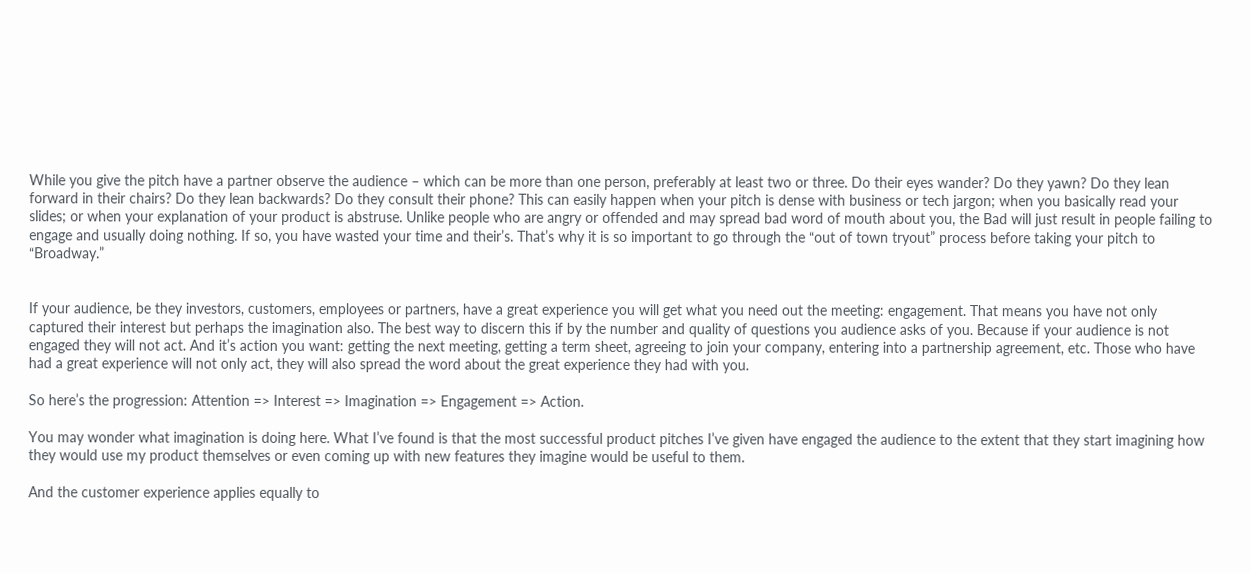While you give the pitch have a partner observe the audience – which can be more than one person, preferably at least two or three. Do their eyes wander? Do they yawn? Do they lean forward in their chairs? Do they lean backwards? Do they consult their phone? This can easily happen when your pitch is dense with business or tech jargon; when you basically read your slides; or when your explanation of your product is abstruse. Unlike people who are angry or offended and may spread bad word of mouth about you, the Bad will just result in people failing to engage and usually doing nothing. If so, you have wasted your time and their’s. That’s why it is so important to go through the “out of town tryout” process before taking your pitch to “Broadway.”


If your audience, be they investors, customers, employees or partners, have a great experience you will get what you need out the meeting: engagement. That means you have not only captured their interest but perhaps the imagination also. The best way to discern this if by the number and quality of questions you audience asks of you. Because if your audience is not engaged they will not act. And it’s action you want: getting the next meeting, getting a term sheet, agreeing to join your company, entering into a partnership agreement, etc. Those who have had a great experience will not only act, they will also spread the word about the great experience they had with you.

So here’s the progression: Attention => Interest => Imagination => Engagement => Action.

You may wonder what imagination is doing here. What I’ve found is that the most successful product pitches I’ve given have engaged the audience to the extent that they start imagining how they would use my product themselves or even coming up with new features they imagine would be useful to them.

And the customer experience applies equally to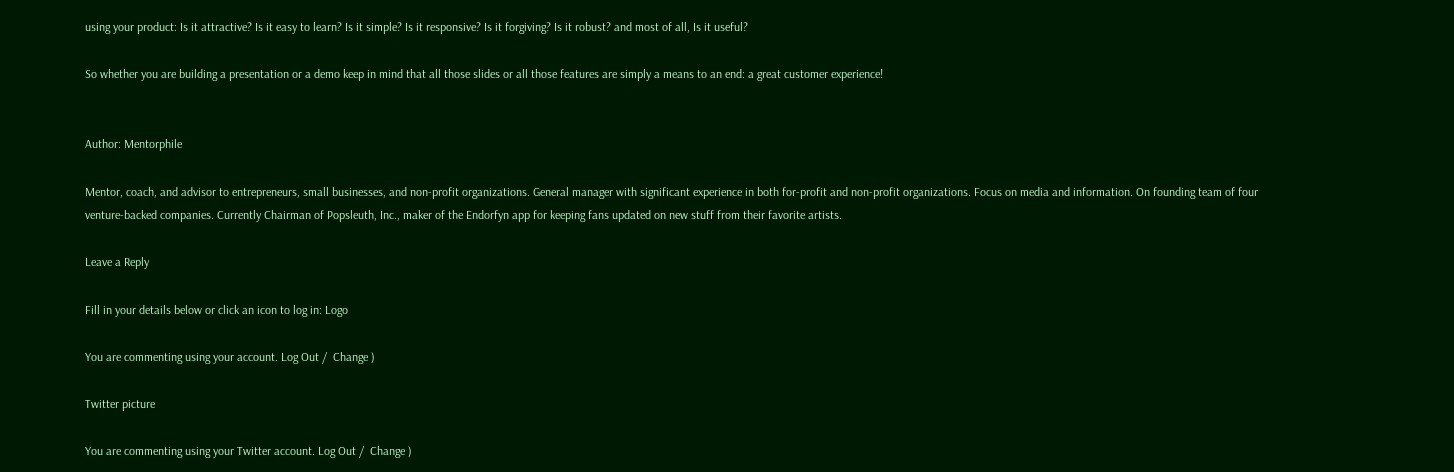using your product: Is it attractive? Is it easy to learn? Is it simple? Is it responsive? Is it forgiving? Is it robust? and most of all, Is it useful?

So whether you are building a presentation or a demo keep in mind that all those slides or all those features are simply a means to an end: a great customer experience!


Author: Mentorphile

Mentor, coach, and advisor to entrepreneurs, small businesses, and non-profit organizations. General manager with significant experience in both for-profit and non-profit organizations. Focus on media and information. On founding team of four venture-backed companies. Currently Chairman of Popsleuth, Inc., maker of the Endorfyn app for keeping fans updated on new stuff from their favorite artists.

Leave a Reply

Fill in your details below or click an icon to log in: Logo

You are commenting using your account. Log Out /  Change )

Twitter picture

You are commenting using your Twitter account. Log Out /  Change )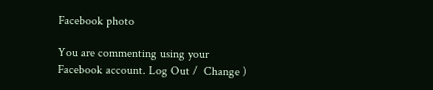Facebook photo

You are commenting using your Facebook account. Log Out /  Change )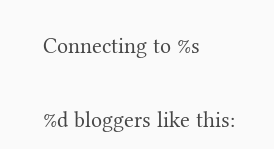Connecting to %s

%d bloggers like this: